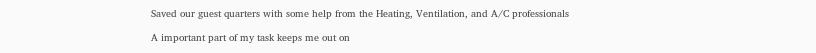Saved our guest quarters with some help from the Heating, Ventilation, and A/C professionals

A important part of my task keeps me out on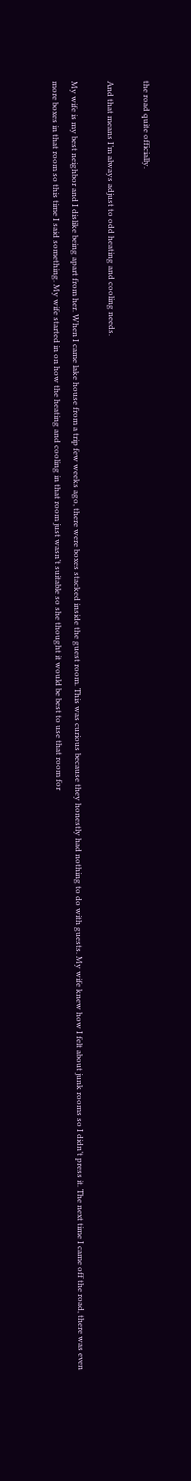the road quite officially.

And that means I’m always adjust to odd heating and cooling needs.

My wife is my best neighbor and I dislike being apart from her. When I came lake house from a trip few weeks ago, there were boxes stacked inside the guest room. This was curious because they honestly had nothing to do with guests. My wife knew how I felt about junk rooms so I didn’t press it. The next time I came off the road, there was even more boxes in that room so this time I said something. My wife started in on how the heating and cooling in that room just wasn’t suitable so she thought it would be best to use that room for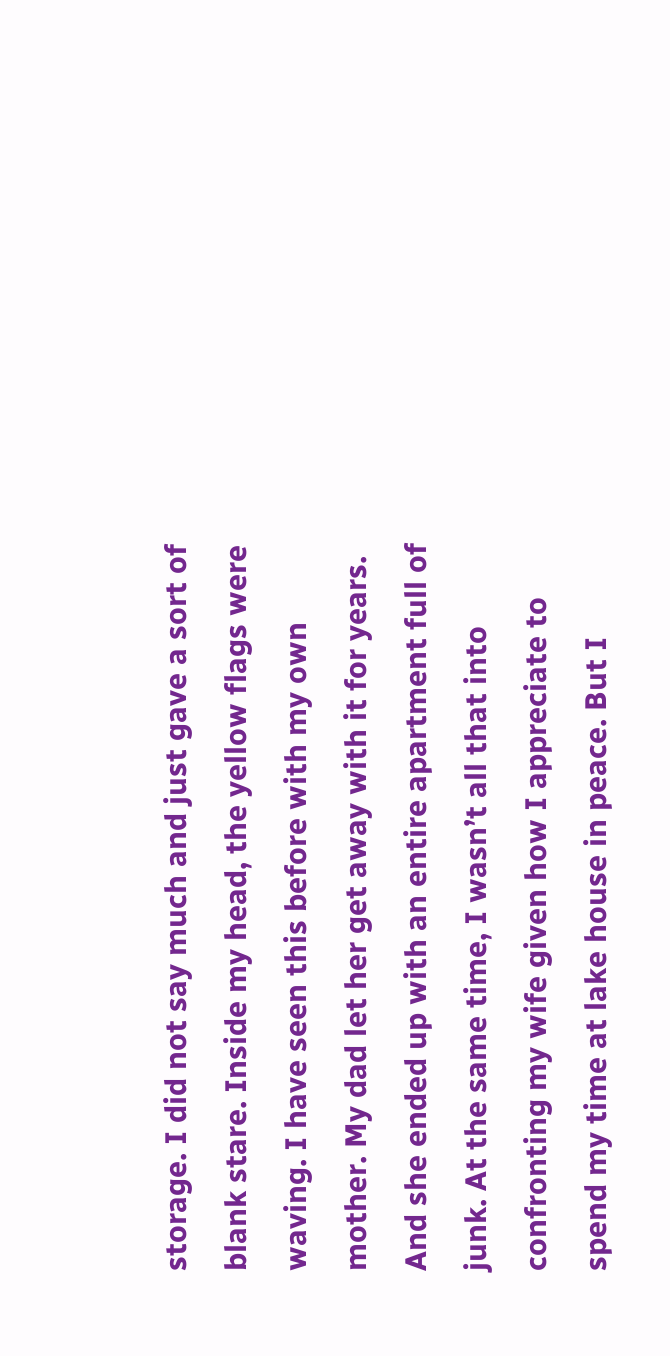storage. I did not say much and just gave a sort of blank stare. Inside my head, the yellow flags were waving. I have seen this before with my own mother. My dad let her get away with it for years. And she ended up with an entire apartment full of junk. At the same time, I wasn’t all that into confronting my wife given how I appreciate to spend my time at lake house in peace. But I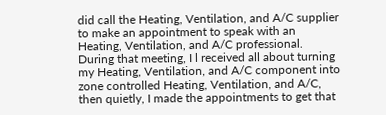did call the Heating, Ventilation, and A/C supplier to make an appointment to speak with an Heating, Ventilation, and A/C professional. During that meeting, I l received all about turning my Heating, Ventilation, and A/C component into zone controlled Heating, Ventilation, and A/C, then quietly, I made the appointments to get that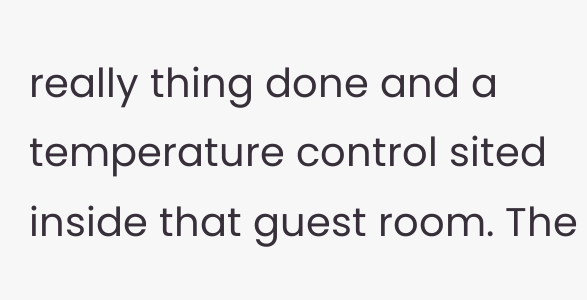really thing done and a temperature control sited inside that guest room. The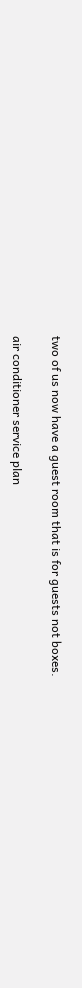two of us now have a guest room that is for guests not boxes.

air conditioner service plan